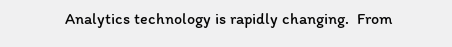Analytics technology is rapidly changing.  From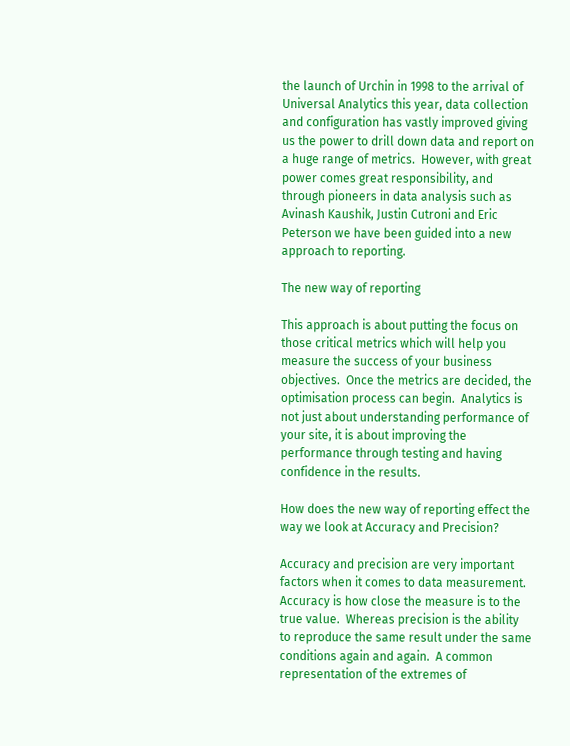the launch of Urchin in 1998 to the arrival of Universal Analytics this year, data collection and configuration has vastly improved giving us the power to drill down data and report on a huge range of metrics.  However, with great power comes great responsibility, and through pioneers in data analysis such as Avinash Kaushik, Justin Cutroni and Eric Peterson we have been guided into a new approach to reporting.

The new way of reporting

This approach is about putting the focus on those critical metrics which will help you measure the success of your business objectives.  Once the metrics are decided, the optimisation process can begin.  Analytics is not just about understanding performance of your site, it is about improving the performance through testing and having confidence in the results.

How does the new way of reporting effect the way we look at Accuracy and Precision?

Accuracy and precision are very important factors when it comes to data measurement.  Accuracy is how close the measure is to the true value.  Whereas precision is the ability to reproduce the same result under the same conditions again and again.  A common representation of the extremes of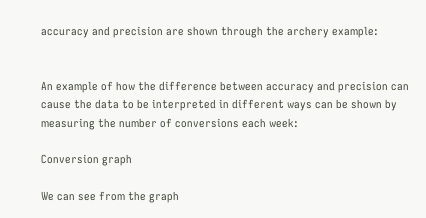accuracy and precision are shown through the archery example:


An example of how the difference between accuracy and precision can cause the data to be interpreted in different ways can be shown by measuring the number of conversions each week:

Conversion graph

We can see from the graph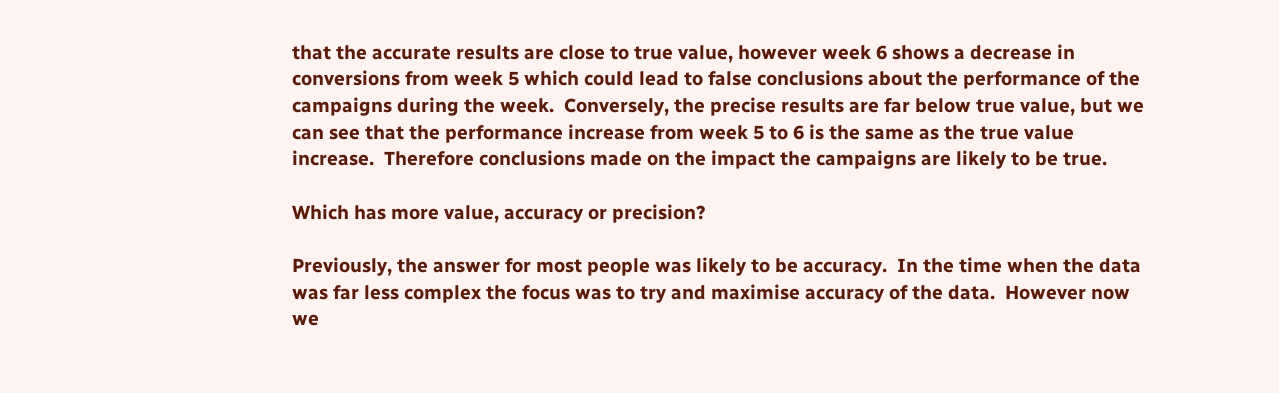that the accurate results are close to true value, however week 6 shows a decrease in conversions from week 5 which could lead to false conclusions about the performance of the campaigns during the week.  Conversely, the precise results are far below true value, but we can see that the performance increase from week 5 to 6 is the same as the true value increase.  Therefore conclusions made on the impact the campaigns are likely to be true.

Which has more value, accuracy or precision?

Previously, the answer for most people was likely to be accuracy.  In the time when the data was far less complex the focus was to try and maximise accuracy of the data.  However now we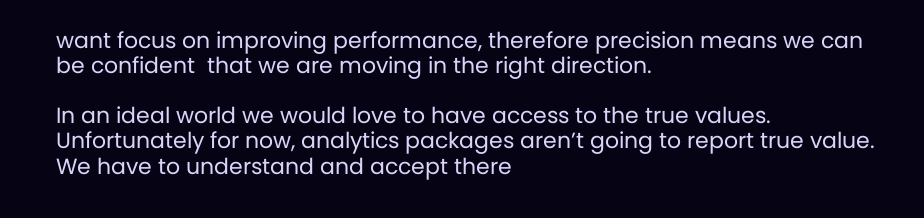want focus on improving performance, therefore precision means we can be confident  that we are moving in the right direction.

In an ideal world we would love to have access to the true values.  Unfortunately for now, analytics packages aren’t going to report true value.  We have to understand and accept there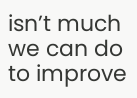isn’t much we can do to improve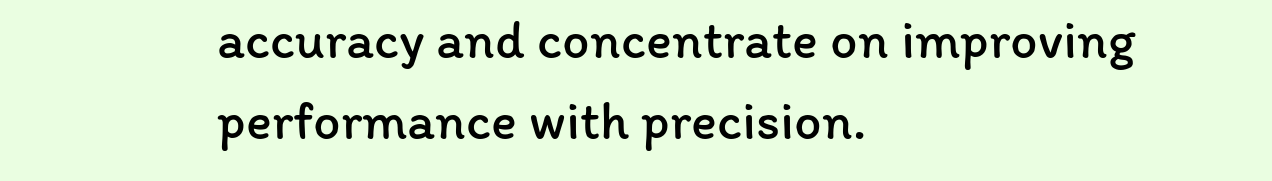accuracy and concentrate on improving performance with precision.